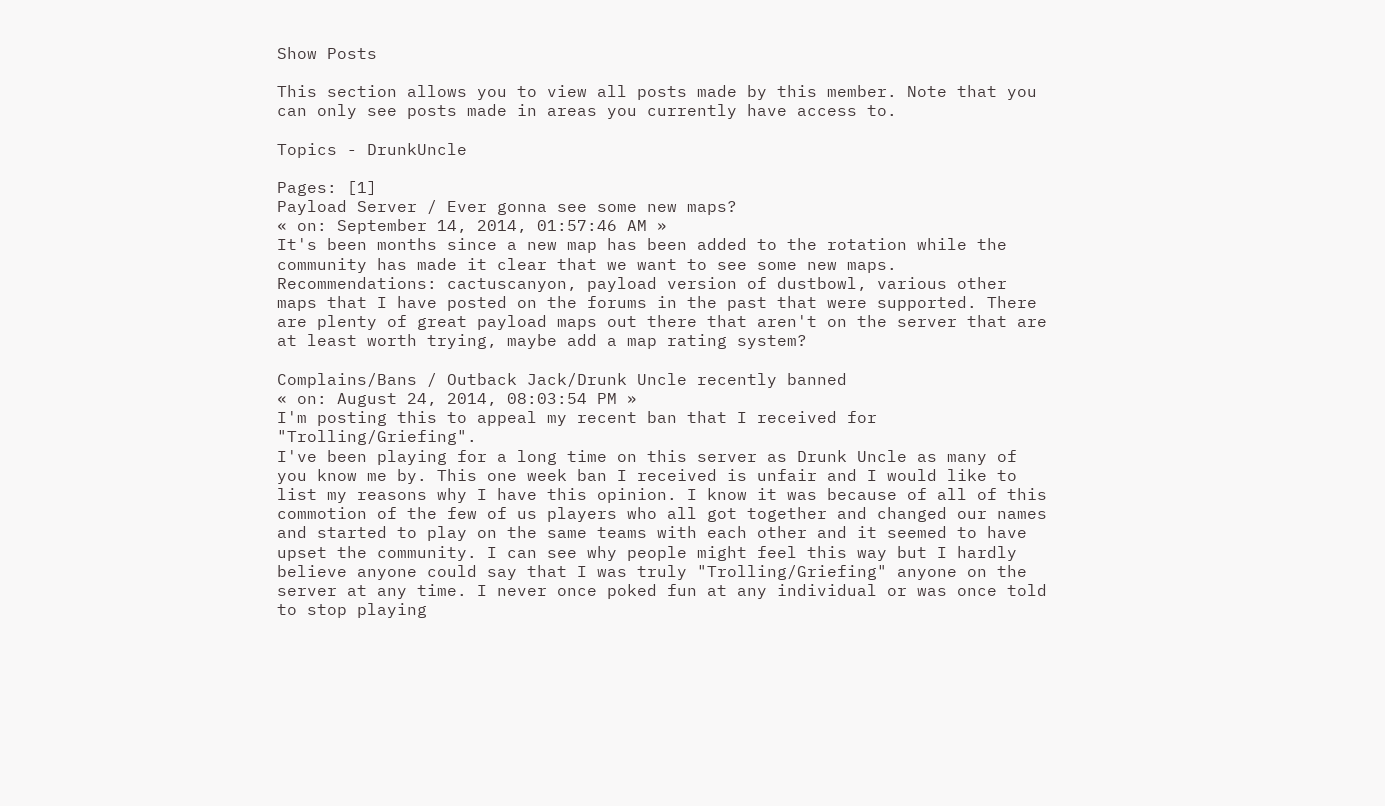Show Posts

This section allows you to view all posts made by this member. Note that you can only see posts made in areas you currently have access to.

Topics - DrunkUncle

Pages: [1]
Payload Server / Ever gonna see some new maps?
« on: September 14, 2014, 01:57:46 AM »
It's been months since a new map has been added to the rotation while the community has made it clear that we want to see some new maps.
Recommendations: cactuscanyon, payload version of dustbowl, various other maps that I have posted on the forums in the past that were supported. There are plenty of great payload maps out there that aren't on the server that are at least worth trying, maybe add a map rating system?

Complains/Bans / Outback Jack/Drunk Uncle recently banned
« on: August 24, 2014, 08:03:54 PM »
I'm posting this to appeal my recent ban that I received for "Trolling/Griefing".
I've been playing for a long time on this server as Drunk Uncle as many of you know me by. This one week ban I received is unfair and I would like to list my reasons why I have this opinion. I know it was because of all of this commotion of the few of us players who all got together and changed our names and started to play on the same teams with each other and it seemed to have upset the community. I can see why people might feel this way but I hardly believe anyone could say that I was truly "Trolling/Griefing" anyone on the server at any time. I never once poked fun at any individual or was once told to stop playing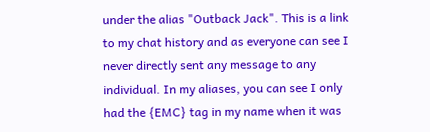under the alias "Outback Jack". This is a link to my chat history and as everyone can see I never directly sent any message to any individual. In my aliases, you can see I only had the {EMC} tag in my name when it was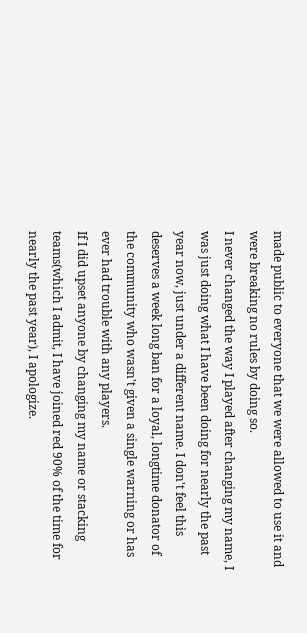made public to everyone that we were allowed to use it and were breaking no rules by doing so.
I never changed the way I played after changing my name, I was just doing what I have been doing for nearly the past year now, just under a different name. I don't feel this deserves a week long ban for a loyal, longtime donator of the community who wasn't given a single warning or has ever had trouble with any players.
If I did upset anyone by changing my name or stacking teams(which I admit, I have joined red 90% of the time for nearly the past year), I apologize.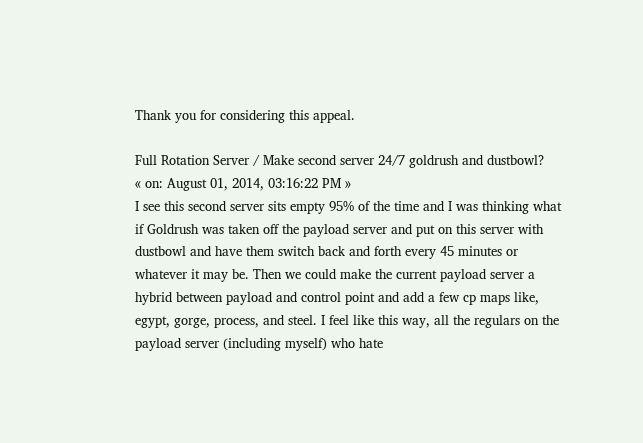Thank you for considering this appeal.

Full Rotation Server / Make second server 24/7 goldrush and dustbowl?
« on: August 01, 2014, 03:16:22 PM »
I see this second server sits empty 95% of the time and I was thinking what if Goldrush was taken off the payload server and put on this server with dustbowl and have them switch back and forth every 45 minutes or whatever it may be. Then we could make the current payload server a hybrid between payload and control point and add a few cp maps like, egypt, gorge, process, and steel. I feel like this way, all the regulars on the payload server (including myself) who hate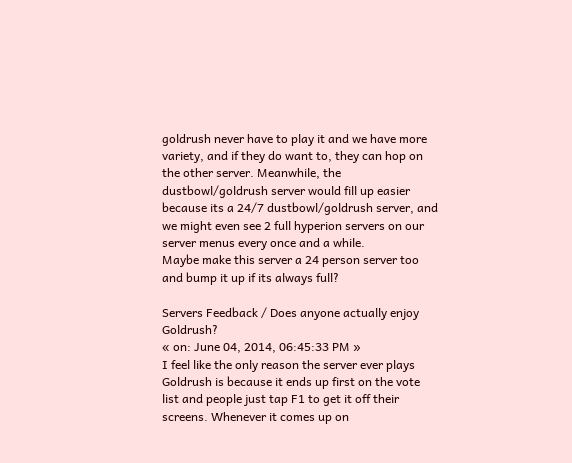goldrush never have to play it and we have more variety, and if they do want to, they can hop on the other server. Meanwhile, the dustbowl/goldrush server would fill up easier because its a 24/7 dustbowl/goldrush server, and we might even see 2 full hyperion servers on our server menus every once and a while.
Maybe make this server a 24 person server too and bump it up if its always full?

Servers Feedback / Does anyone actually enjoy Goldrush?
« on: June 04, 2014, 06:45:33 PM »
I feel like the only reason the server ever plays Goldrush is because it ends up first on the vote list and people just tap F1 to get it off their screens. Whenever it comes up on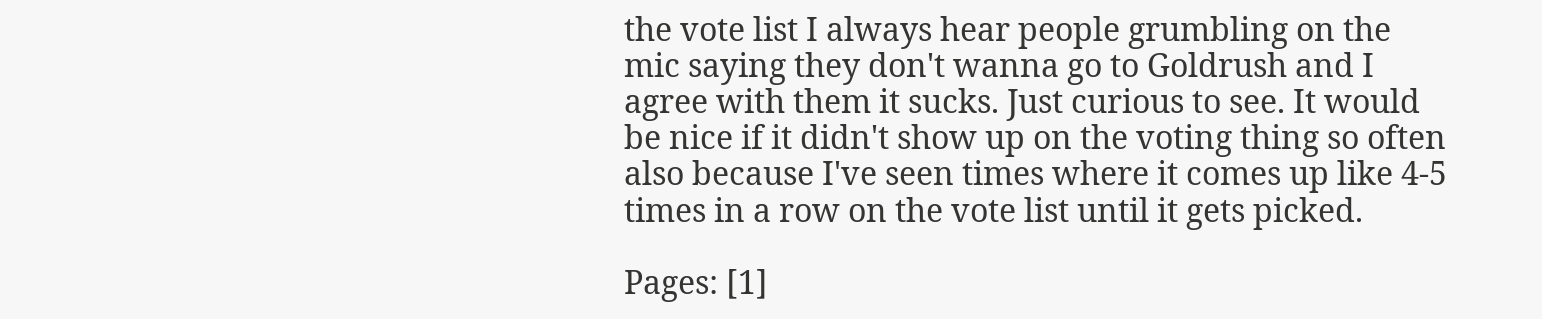the vote list I always hear people grumbling on the mic saying they don't wanna go to Goldrush and I agree with them it sucks. Just curious to see. It would be nice if it didn't show up on the voting thing so often also because I've seen times where it comes up like 4-5 times in a row on the vote list until it gets picked.

Pages: [1]